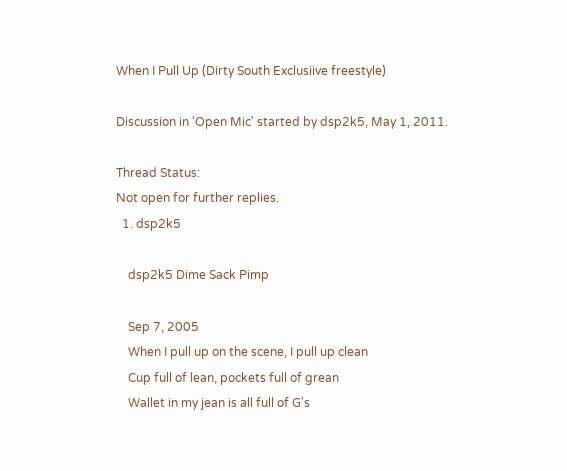When I Pull Up (Dirty South Exclusiive freestyle)

Discussion in 'Open Mic' started by dsp2k5, May 1, 2011.

Thread Status:
Not open for further replies.
  1. dsp2k5

    dsp2k5 Dime Sack Pimp

    Sep 7, 2005
    When I pull up on the scene, I pull up clean
    Cup full of lean, pockets full of grean
    Wallet in my jean is all full of G's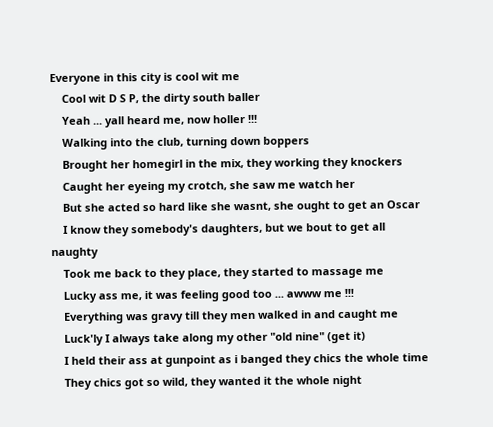Everyone in this city is cool wit me
    Cool wit D S P, the dirty south baller
    Yeah ... yall heard me, now holler !!!
    Walking into the club, turning down boppers
    Brought her homegirl in the mix, they working they knockers
    Caught her eyeing my crotch, she saw me watch her
    But she acted so hard like she wasnt, she ought to get an Oscar
    I know they somebody's daughters, but we bout to get all naughty
    Took me back to they place, they started to massage me
    Lucky ass me, it was feeling good too ... awww me !!!
    Everything was gravy till they men walked in and caught me
    Luck'ly I always take along my other "old nine" (get it)
    I held their ass at gunpoint as i banged they chics the whole time
    They chics got so wild, they wanted it the whole night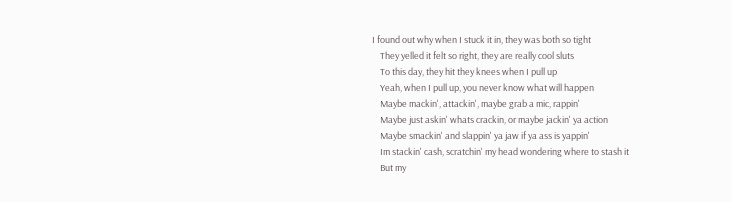I found out why when I stuck it in, they was both so tight
    They yelled it felt so right, they are really cool sluts
    To this day, they hit they knees when I pull up
    Yeah, when I pull up, you never know what will happen
    Maybe mackin', attackin', maybe grab a mic, rappin'
    Maybe just askin' whats crackin, or maybe jackin' ya action
    Maybe smackin' and slappin' ya jaw if ya ass is yappin'
    Im stackin' cash, scratchin' my head wondering where to stash it
    But my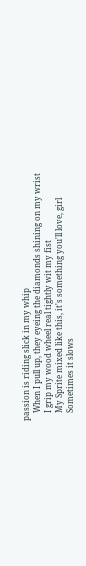passion is riding slick in my whip
    When I pull up, they eyeing the diamonds shining on my wrist
    I grip my wood wheel real tightly wit my fist
    My Sprite mixed like this, it's something you'll love, girl
    Sometimes it slows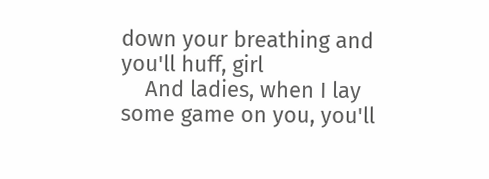down your breathing and you'll huff, girl
    And ladies, when I lay some game on you, you'll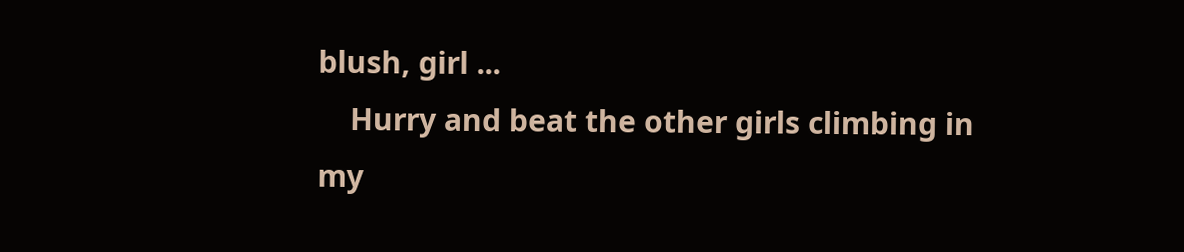blush, girl ...
    Hurry and beat the other girls climbing in my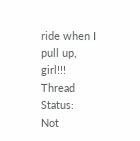ride when I pull up, girl!!!
Thread Status:
Not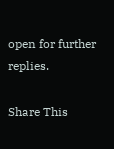open for further replies.

Share This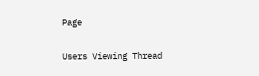Page

Users Viewing Thread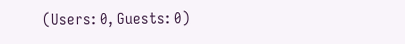(Users: 0, Guests: 0)